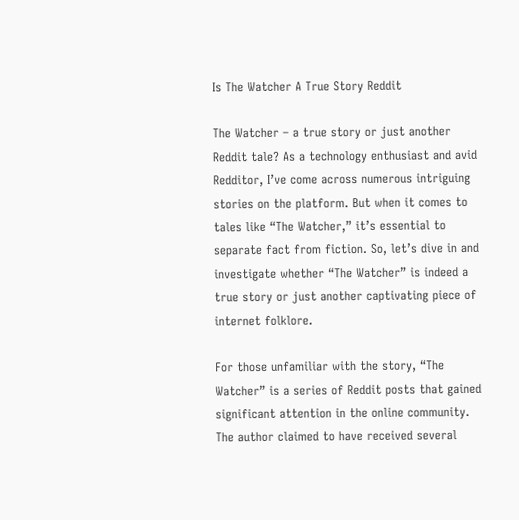Is The Watcher A True Story Reddit

The Watcher – a true story or just another Reddit tale? As a technology enthusiast and avid Redditor, I’ve come across numerous intriguing stories on the platform. But when it comes to tales like “The Watcher,” it’s essential to separate fact from fiction. So, let’s dive in and investigate whether “The Watcher” is indeed a true story or just another captivating piece of internet folklore.

For those unfamiliar with the story, “The Watcher” is a series of Reddit posts that gained significant attention in the online community. The author claimed to have received several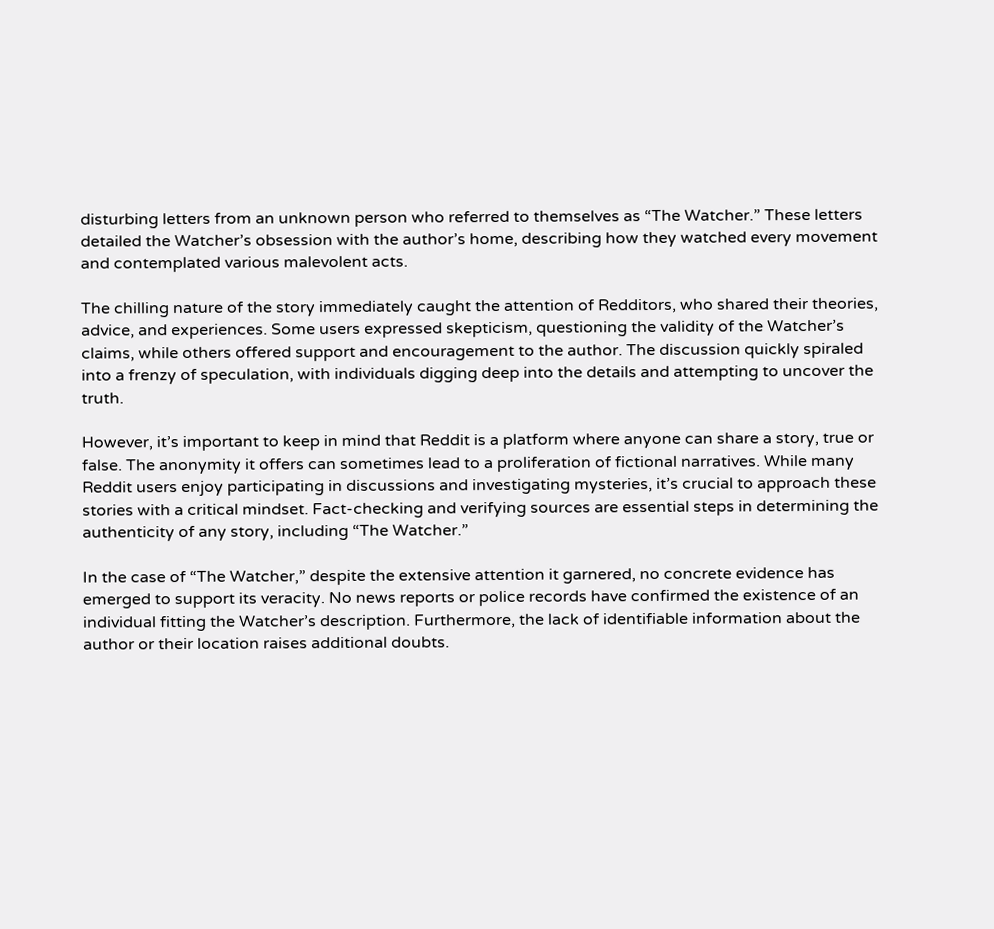disturbing letters from an unknown person who referred to themselves as “The Watcher.” These letters detailed the Watcher’s obsession with the author’s home, describing how they watched every movement and contemplated various malevolent acts.

The chilling nature of the story immediately caught the attention of Redditors, who shared their theories, advice, and experiences. Some users expressed skepticism, questioning the validity of the Watcher’s claims, while others offered support and encouragement to the author. The discussion quickly spiraled into a frenzy of speculation, with individuals digging deep into the details and attempting to uncover the truth.

However, it’s important to keep in mind that Reddit is a platform where anyone can share a story, true or false. The anonymity it offers can sometimes lead to a proliferation of fictional narratives. While many Reddit users enjoy participating in discussions and investigating mysteries, it’s crucial to approach these stories with a critical mindset. Fact-checking and verifying sources are essential steps in determining the authenticity of any story, including “The Watcher.”

In the case of “The Watcher,” despite the extensive attention it garnered, no concrete evidence has emerged to support its veracity. No news reports or police records have confirmed the existence of an individual fitting the Watcher’s description. Furthermore, the lack of identifiable information about the author or their location raises additional doubts.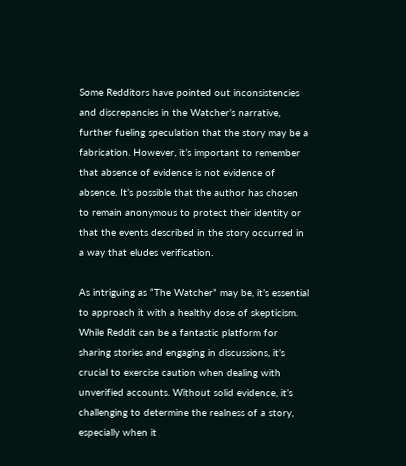Some Redditors have pointed out inconsistencies and discrepancies in the Watcher’s narrative, further fueling speculation that the story may be a fabrication. However, it’s important to remember that absence of evidence is not evidence of absence. It’s possible that the author has chosen to remain anonymous to protect their identity or that the events described in the story occurred in a way that eludes verification.

As intriguing as “The Watcher” may be, it’s essential to approach it with a healthy dose of skepticism. While Reddit can be a fantastic platform for sharing stories and engaging in discussions, it’s crucial to exercise caution when dealing with unverified accounts. Without solid evidence, it’s challenging to determine the realness of a story, especially when it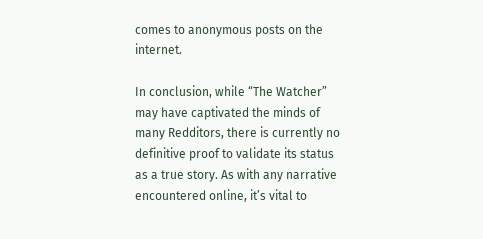comes to anonymous posts on the internet.

In conclusion, while “The Watcher” may have captivated the minds of many Redditors, there is currently no definitive proof to validate its status as a true story. As with any narrative encountered online, it’s vital to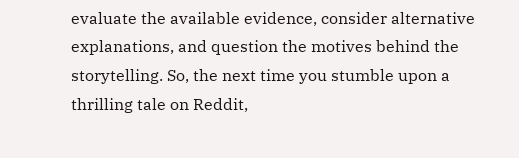evaluate the available evidence, consider alternative explanations, and question the motives behind the storytelling. So, the next time you stumble upon a thrilling tale on Reddit,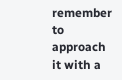remember to approach it with a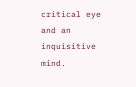critical eye and an inquisitive mind.